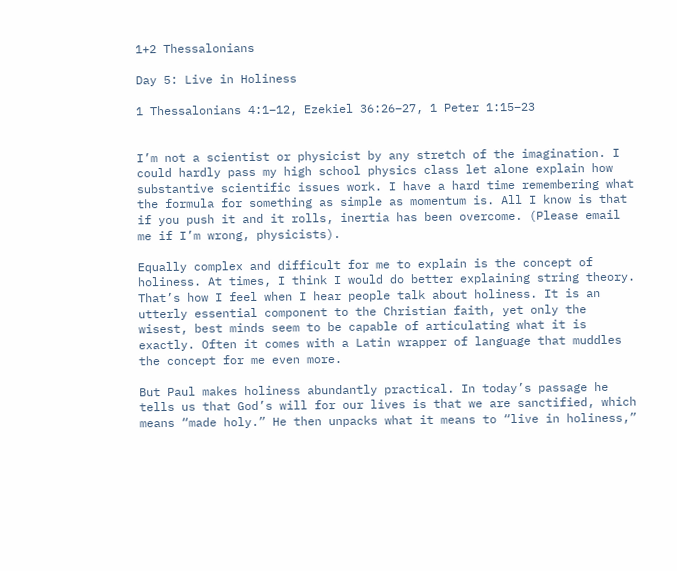1+2 Thessalonians

Day 5: Live in Holiness

1 Thessalonians 4:1–12, Ezekiel 36:26–27, 1 Peter 1:15–23


I’m not a scientist or physicist by any stretch of the imagination. I could hardly pass my high school physics class let alone explain how substantive scientific issues work. I have a hard time remembering what the formula for something as simple as momentum is. All I know is that if you push it and it rolls, inertia has been overcome. (Please email me if I’m wrong, physicists).

Equally complex and difficult for me to explain is the concept of holiness. At times, I think I would do better explaining string theory. That’s how I feel when I hear people talk about holiness. It is an utterly essential component to the Christian faith, yet only the wisest, best minds seem to be capable of articulating what it is exactly. Often it comes with a Latin wrapper of language that muddles the concept for me even more.

But Paul makes holiness abundantly practical. In today’s passage he tells us that God’s will for our lives is that we are sanctified, which means “made holy.” He then unpacks what it means to “live in holiness,”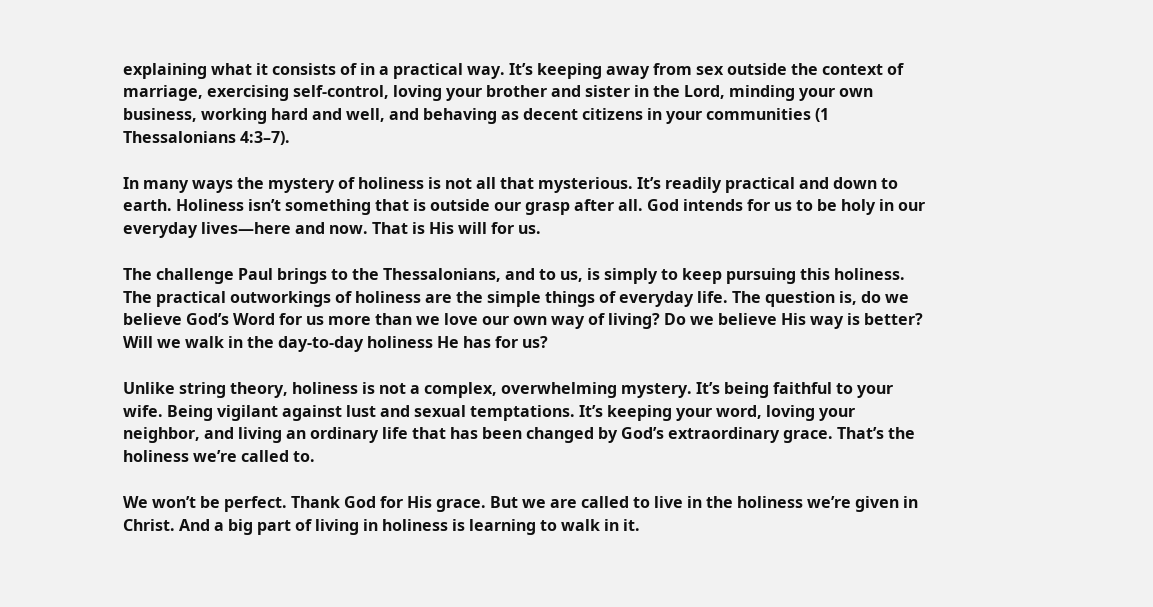explaining what it consists of in a practical way. It’s keeping away from sex outside the context of marriage, exercising self-control, loving your brother and sister in the Lord, minding your own business, working hard and well, and behaving as decent citizens in your communities (1 Thessalonians 4:3–7).

In many ways the mystery of holiness is not all that mysterious. It’s readily practical and down to earth. Holiness isn’t something that is outside our grasp after all. God intends for us to be holy in our everyday lives—here and now. That is His will for us.

The challenge Paul brings to the Thessalonians, and to us, is simply to keep pursuing this holiness. The practical outworkings of holiness are the simple things of everyday life. The question is, do we believe God’s Word for us more than we love our own way of living? Do we believe His way is better? Will we walk in the day-to-day holiness He has for us?

Unlike string theory, holiness is not a complex, overwhelming mystery. It’s being faithful to your wife. Being vigilant against lust and sexual temptations. It’s keeping your word, loving your neighbor, and living an ordinary life that has been changed by God’s extraordinary grace. That’s the holiness we’re called to.

We won’t be perfect. Thank God for His grace. But we are called to live in the holiness we’re given in Christ. And a big part of living in holiness is learning to walk in it.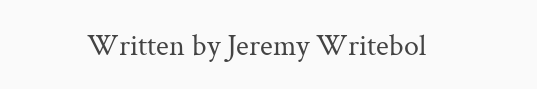Written by Jeremy Writebol